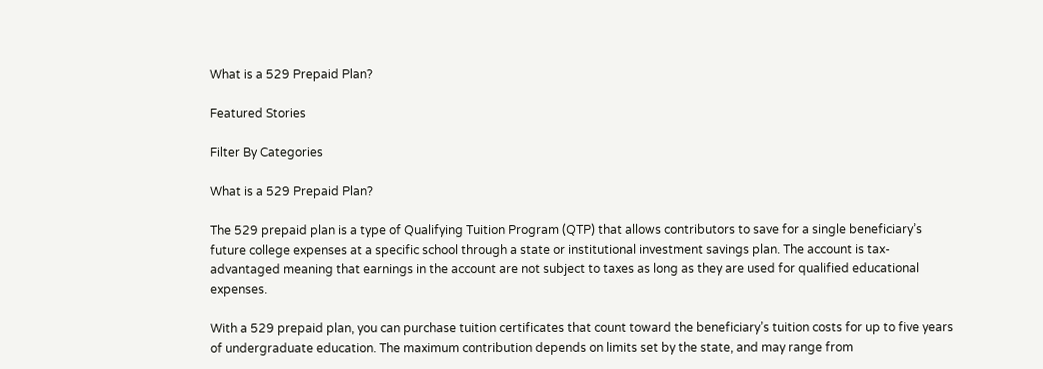What is a 529 Prepaid Plan?

Featured Stories

Filter By Categories

What is a 529 Prepaid Plan?

The 529 prepaid plan is a type of Qualifying Tuition Program (QTP) that allows contributors to save for a single beneficiary’s future college expenses at a specific school through a state or institutional investment savings plan. The account is tax-advantaged meaning that earnings in the account are not subject to taxes as long as they are used for qualified educational expenses.

With a 529 prepaid plan, you can purchase tuition certificates that count toward the beneficiary’s tuition costs for up to five years of undergraduate education. The maximum contribution depends on limits set by the state, and may range from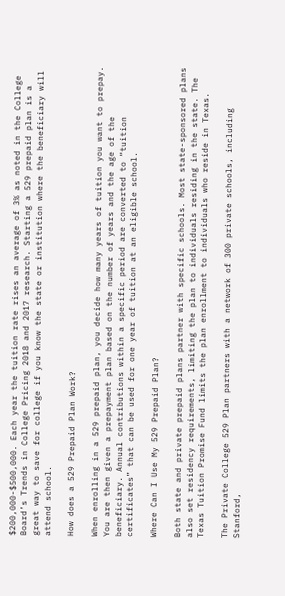$200,000-$500,000. Each year the tuition rate rises an average of 3% as noted in the College Board’s Trends in College Pricing 2018 and 2017 research. Starting a 529 prepaid plan is a great way to save for college if you know the state or institution where the beneficiary will attend school.

How does a 529 Prepaid Plan Work?

When enrolling in a 529 prepaid plan, you decide how many years of tuition you want to prepay. You are then given a prepayment plan based on the number of years and the age of the beneficiary. Annual contributions within a specific period are converted to “tuition certificates” that can be used for one year of tuition at an eligible school.

Where Can I Use My 529 Prepaid Plan?

Both state and private prepaid plans partner with specific schools. Most state-sponsored plans also set residency requirements, limiting the plan to individuals residing in the state. The Texas Tuition Promise Fund limits the plan enrollment to individuals who reside in Texas.

The Private College 529 Plan partners with a network of 300 private schools, including Stanford,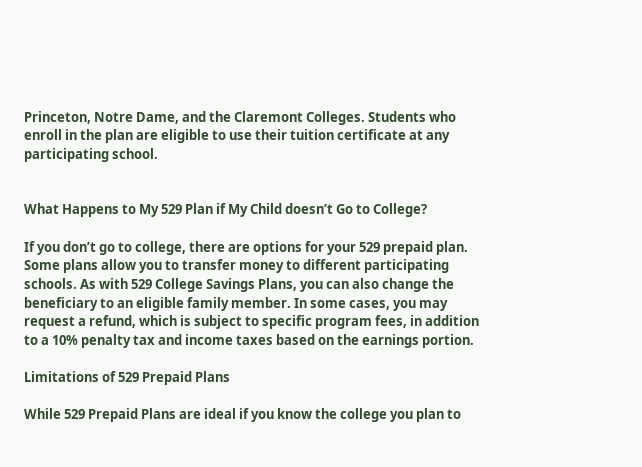Princeton, Notre Dame, and the Claremont Colleges. Students who enroll in the plan are eligible to use their tuition certificate at any participating school.


What Happens to My 529 Plan if My Child doesn’t Go to College?

If you don’t go to college, there are options for your 529 prepaid plan. Some plans allow you to transfer money to different participating schools. As with 529 College Savings Plans, you can also change the beneficiary to an eligible family member. In some cases, you may request a refund, which is subject to specific program fees, in addition to a 10% penalty tax and income taxes based on the earnings portion.

Limitations of 529 Prepaid Plans

While 529 Prepaid Plans are ideal if you know the college you plan to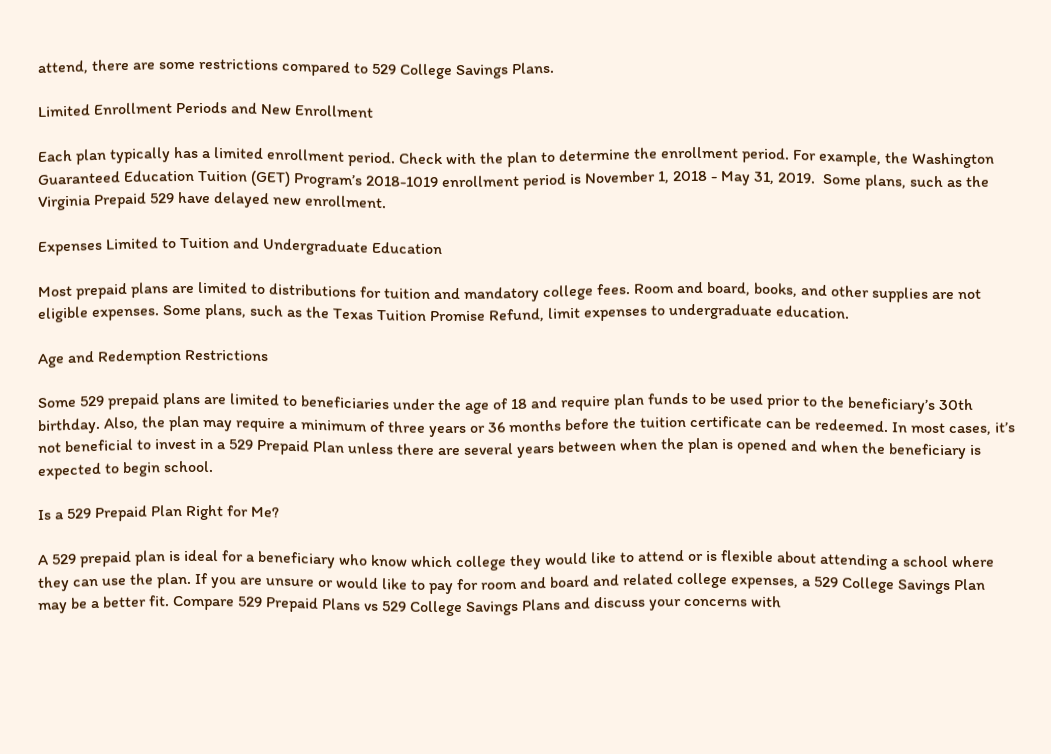attend, there are some restrictions compared to 529 College Savings Plans.

Limited Enrollment Periods and New Enrollment

Each plan typically has a limited enrollment period. Check with the plan to determine the enrollment period. For example, the Washington Guaranteed Education Tuition (GET) Program’s 2018-1019 enrollment period is November 1, 2018 - May 31, 2019.  Some plans, such as the Virginia Prepaid 529 have delayed new enrollment.

Expenses Limited to Tuition and Undergraduate Education

Most prepaid plans are limited to distributions for tuition and mandatory college fees. Room and board, books, and other supplies are not eligible expenses. Some plans, such as the Texas Tuition Promise Refund, limit expenses to undergraduate education.

Age and Redemption Restrictions

Some 529 prepaid plans are limited to beneficiaries under the age of 18 and require plan funds to be used prior to the beneficiary’s 30th birthday. Also, the plan may require a minimum of three years or 36 months before the tuition certificate can be redeemed. In most cases, it’s not beneficial to invest in a 529 Prepaid Plan unless there are several years between when the plan is opened and when the beneficiary is expected to begin school.

Is a 529 Prepaid Plan Right for Me?

A 529 prepaid plan is ideal for a beneficiary who know which college they would like to attend or is flexible about attending a school where they can use the plan. If you are unsure or would like to pay for room and board and related college expenses, a 529 College Savings Plan may be a better fit. Compare 529 Prepaid Plans vs 529 College Savings Plans and discuss your concerns with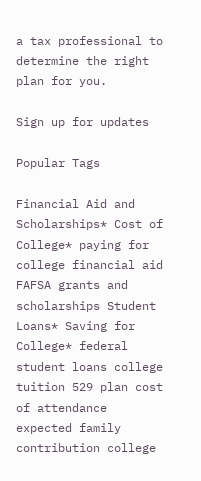a tax professional to determine the right plan for you.

Sign up for updates

Popular Tags

Financial Aid and Scholarships* Cost of College* paying for college financial aid FAFSA grants and scholarships Student Loans* Saving for College* federal student loans college tuition 529 plan cost of attendance expected family contribution college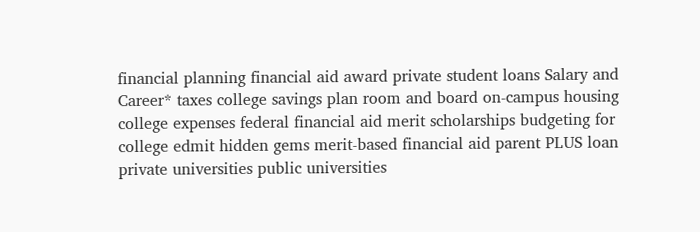financial planning financial aid award private student loans Salary and Career* taxes college savings plan room and board on-campus housing college expenses federal financial aid merit scholarships budgeting for college edmit hidden gems merit-based financial aid parent PLUS loan private universities public universities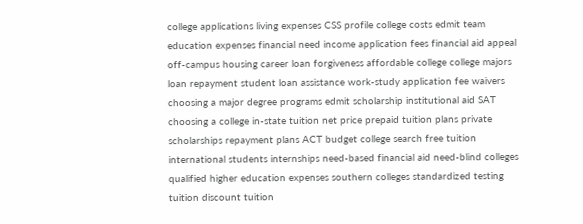college applications living expenses CSS profile college costs edmit team education expenses financial need income application fees financial aid appeal off-campus housing career loan forgiveness affordable college college majors loan repayment student loan assistance work-study application fee waivers choosing a major degree programs edmit scholarship institutional aid SAT choosing a college in-state tuition net price prepaid tuition plans private scholarships repayment plans ACT budget college search free tuition international students internships need-based financial aid need-blind colleges qualified higher education expenses southern colleges standardized testing tuition discount tuition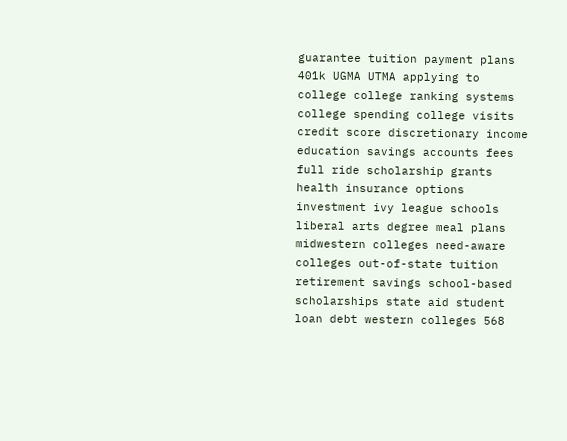guarantee tuition payment plans 401k UGMA UTMA applying to college college ranking systems college spending college visits credit score discretionary income education savings accounts fees full ride scholarship grants health insurance options investment ivy league schools liberal arts degree meal plans midwestern colleges need-aware colleges out-of-state tuition retirement savings school-based scholarships state aid student loan debt western colleges 568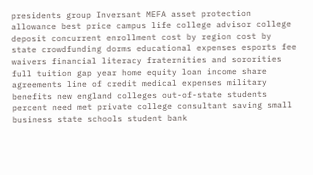presidents group Inversant MEFA asset protection allowance best price campus life college advisor college deposit concurrent enrollment cost by region cost by state crowdfunding dorms educational expenses esports fee waivers financial literacy fraternities and sororities full tuition gap year home equity loan income share agreements line of credit medical expenses military benefits new england colleges out-of-state students percent need met private college consultant saving small business state schools student bank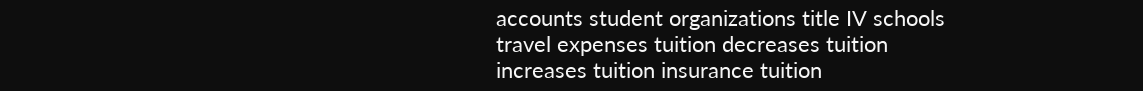accounts student organizations title IV schools travel expenses tuition decreases tuition increases tuition insurance tuition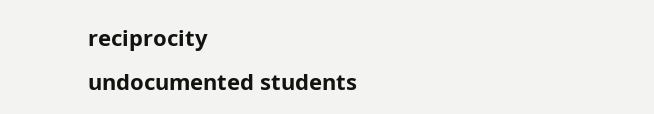reciprocity undocumented students